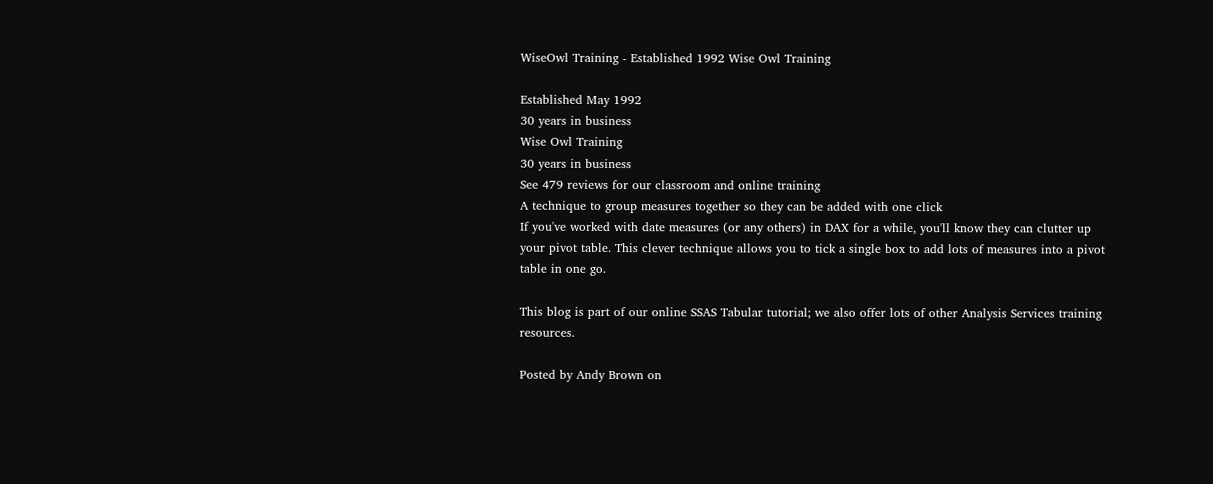WiseOwl Training - Established 1992 Wise Owl Training

Established May 1992
30 years in business
Wise Owl Training
30 years in business
See 479 reviews for our classroom and online training
A technique to group measures together so they can be added with one click
If you've worked with date measures (or any others) in DAX for a while, you'll know they can clutter up your pivot table. This clever technique allows you to tick a single box to add lots of measures into a pivot table in one go.

This blog is part of our online SSAS Tabular tutorial; we also offer lots of other Analysis Services training resources.

Posted by Andy Brown on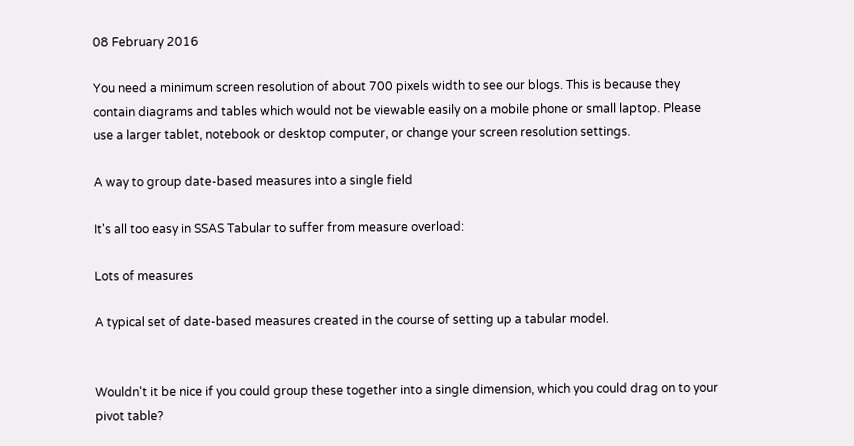08 February 2016

You need a minimum screen resolution of about 700 pixels width to see our blogs. This is because they contain diagrams and tables which would not be viewable easily on a mobile phone or small laptop. Please use a larger tablet, notebook or desktop computer, or change your screen resolution settings.

A way to group date-based measures into a single field

It's all too easy in SSAS Tabular to suffer from measure overload:

Lots of measures

A typical set of date-based measures created in the course of setting up a tabular model.


Wouldn't it be nice if you could group these together into a single dimension, which you could drag on to your pivot table?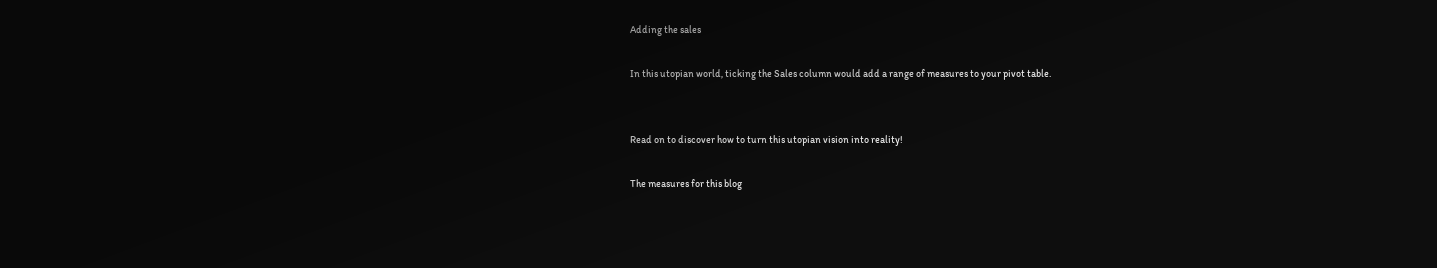Adding the sales

In this utopian world, ticking the Sales column would add a range of measures to your pivot table.


Read on to discover how to turn this utopian vision into reality!

The measures for this blog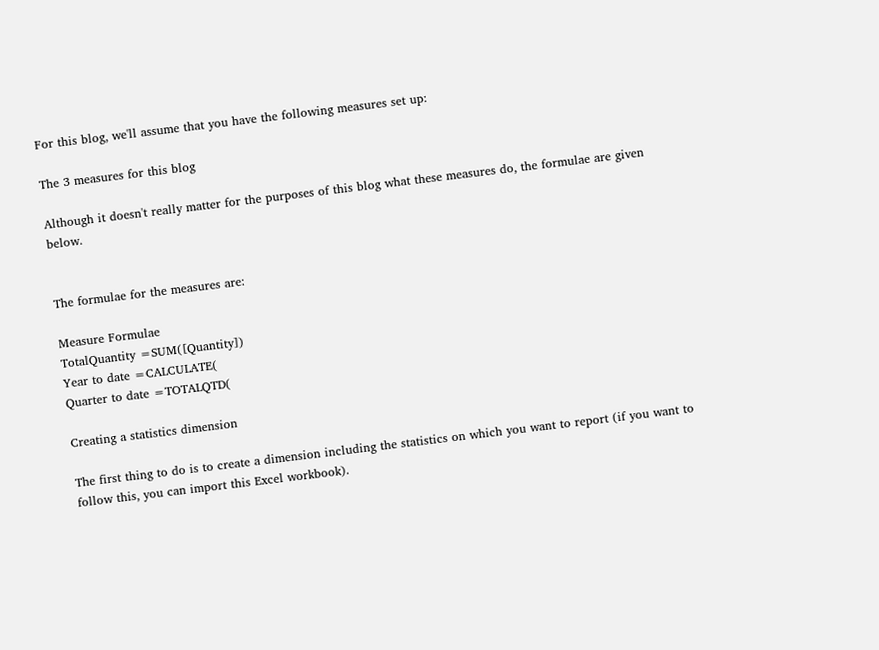For this blog, we'll assume that you have the following measures set up:

The 3 measures for this blog

Although it doesn't really matter for the purposes of this blog what these measures do, the formulae are given below.


The formulae for the measures are:

Measure Formulae
TotalQuantity =SUM([Quantity])
Year to date =CALCULATE(
Quarter to date =TOTALQTD(

Creating a statistics dimension

The first thing to do is to create a dimension including the statistics on which you want to report (if you want to follow this, you can import this Excel workbook).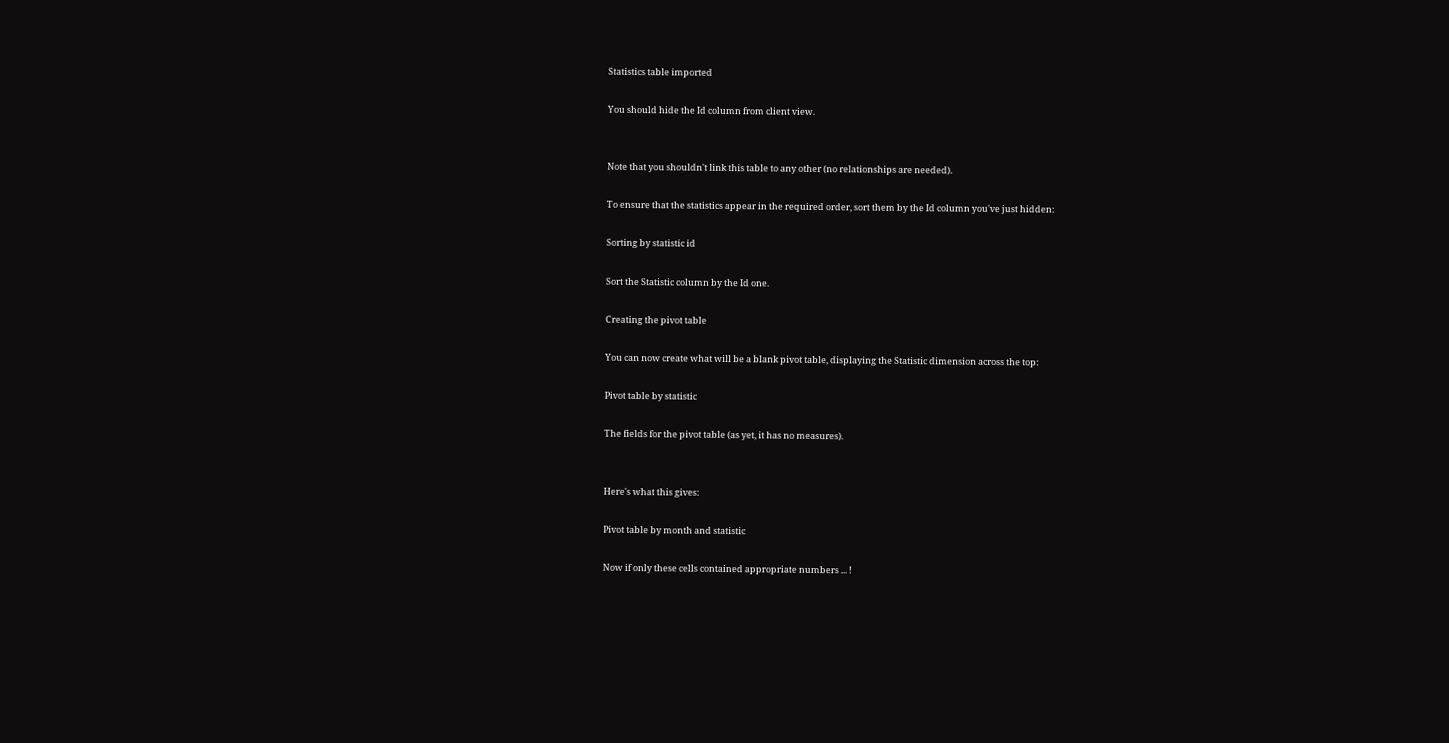Statistics table imported

You should hide the Id column from client view.


Note that you shouldn't link this table to any other (no relationships are needed).

To ensure that the statistics appear in the required order, sort them by the Id column you've just hidden:

Sorting by statistic id

Sort the Statistic column by the Id one.

Creating the pivot table

You can now create what will be a blank pivot table, displaying the Statistic dimension across the top:

Pivot table by statistic

The fields for the pivot table (as yet, it has no measures).


Here's what this gives:

Pivot table by month and statistic

Now if only these cells contained appropriate numbers ... !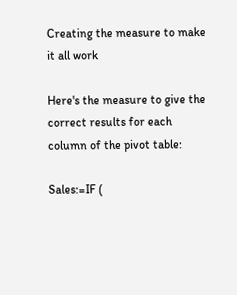Creating the measure to make it all work

Here's the measure to give the correct results for each column of the pivot table:

Sales:=IF (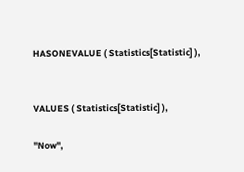HASONEVALUE ( Statistics[Statistic] ),


VALUES ( Statistics[Statistic] ),

"Now",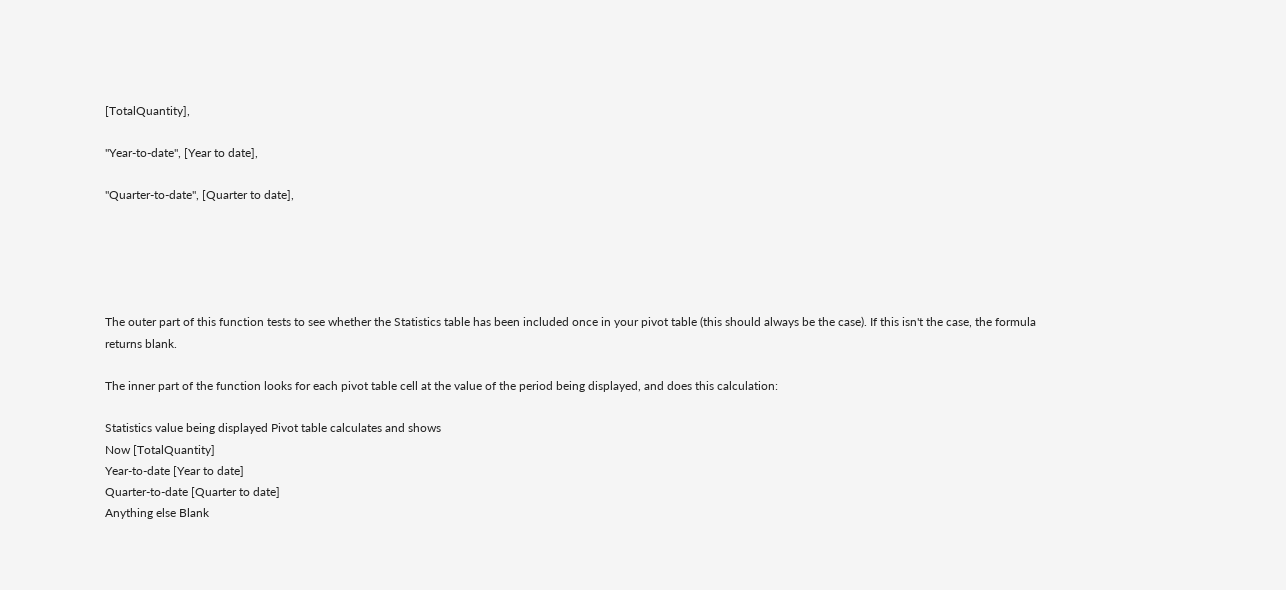[TotalQuantity],

"Year-to-date", [Year to date],

"Quarter-to-date", [Quarter to date],





The outer part of this function tests to see whether the Statistics table has been included once in your pivot table (this should always be the case). If this isn't the case, the formula returns blank.

The inner part of the function looks for each pivot table cell at the value of the period being displayed, and does this calculation:

Statistics value being displayed Pivot table calculates and shows
Now [TotalQuantity]
Year-to-date [Year to date]
Quarter-to-date [Quarter to date]
Anything else Blank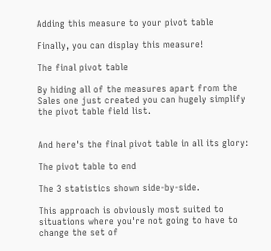Adding this measure to your pivot table

Finally, you can display this measure!

The final pivot table

By hiding all of the measures apart from the Sales one just created you can hugely simplify the pivot table field list.


And here's the final pivot table in all its glory:

The pivot table to end

The 3 statistics shown side-by-side.

This approach is obviously most suited to situations where you're not going to have to change the set of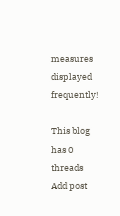measures displayed frequently!

This blog has 0 threads Add post